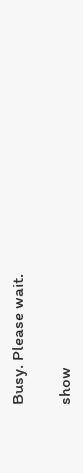Busy. Please wait.

show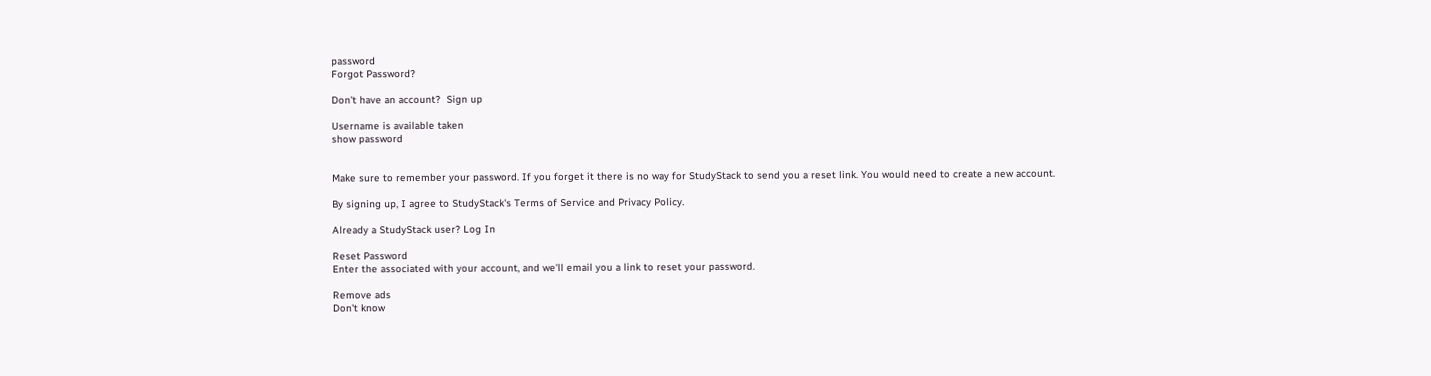password
Forgot Password?

Don't have an account?  Sign up

Username is available taken
show password


Make sure to remember your password. If you forget it there is no way for StudyStack to send you a reset link. You would need to create a new account.

By signing up, I agree to StudyStack's Terms of Service and Privacy Policy.

Already a StudyStack user? Log In

Reset Password
Enter the associated with your account, and we'll email you a link to reset your password.

Remove ads
Don't know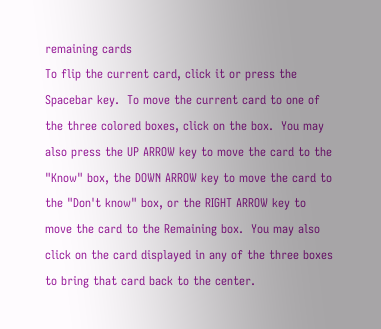remaining cards
To flip the current card, click it or press the Spacebar key.  To move the current card to one of the three colored boxes, click on the box.  You may also press the UP ARROW key to move the card to the "Know" box, the DOWN ARROW key to move the card to the "Don't know" box, or the RIGHT ARROW key to move the card to the Remaining box.  You may also click on the card displayed in any of the three boxes to bring that card back to the center.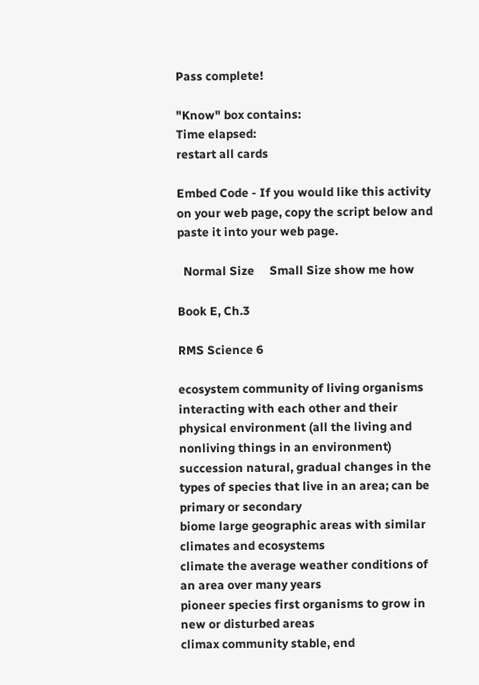Pass complete!

"Know" box contains:
Time elapsed:
restart all cards

Embed Code - If you would like this activity on your web page, copy the script below and paste it into your web page.

  Normal Size     Small Size show me how

Book E, Ch.3

RMS Science 6

ecosystem community of living organisms interacting with each other and their physical environment (all the living and nonliving things in an environment)
succession natural, gradual changes in the types of species that live in an area; can be primary or secondary
biome large geographic areas with similar climates and ecosystems
climate the average weather conditions of an area over many years
pioneer species first organisms to grow in new or disturbed areas
climax community stable, end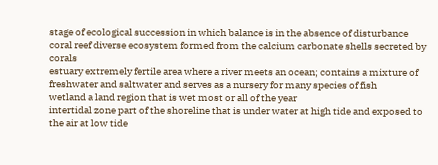stage of ecological succession in which balance is in the absence of disturbance
coral reef diverse ecosystem formed from the calcium carbonate shells secreted by corals
estuary extremely fertile area where a river meets an ocean; contains a mixture of freshwater and saltwater and serves as a nursery for many species of fish
wetland a land region that is wet most or all of the year
intertidal zone part of the shoreline that is under water at high tide and exposed to the air at low tide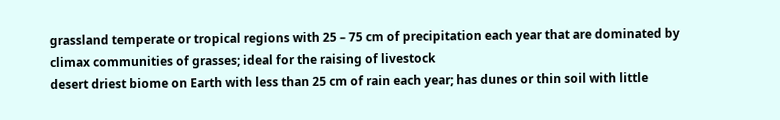grassland temperate or tropical regions with 25 – 75 cm of precipitation each year that are dominated by climax communities of grasses; ideal for the raising of livestock
desert driest biome on Earth with less than 25 cm of rain each year; has dunes or thin soil with little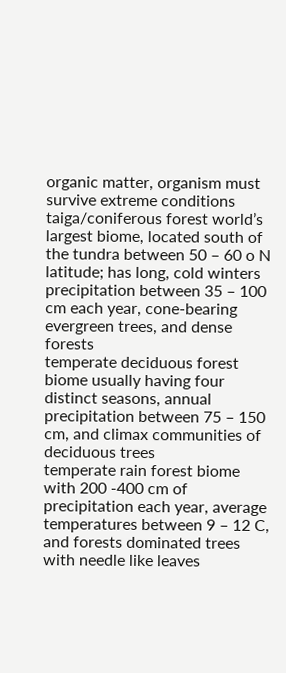organic matter, organism must survive extreme conditions
taiga/coniferous forest world’s largest biome, located south of the tundra between 50 – 60 o N latitude; has long, cold winters precipitation between 35 – 100 cm each year, cone-bearing evergreen trees, and dense forests
temperate deciduous forest biome usually having four distinct seasons, annual precipitation between 75 – 150 cm, and climax communities of deciduous trees
temperate rain forest biome with 200 -400 cm of precipitation each year, average temperatures between 9 – 12 C, and forests dominated trees with needle like leaves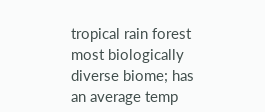tropical rain forest most biologically diverse biome; has an average temp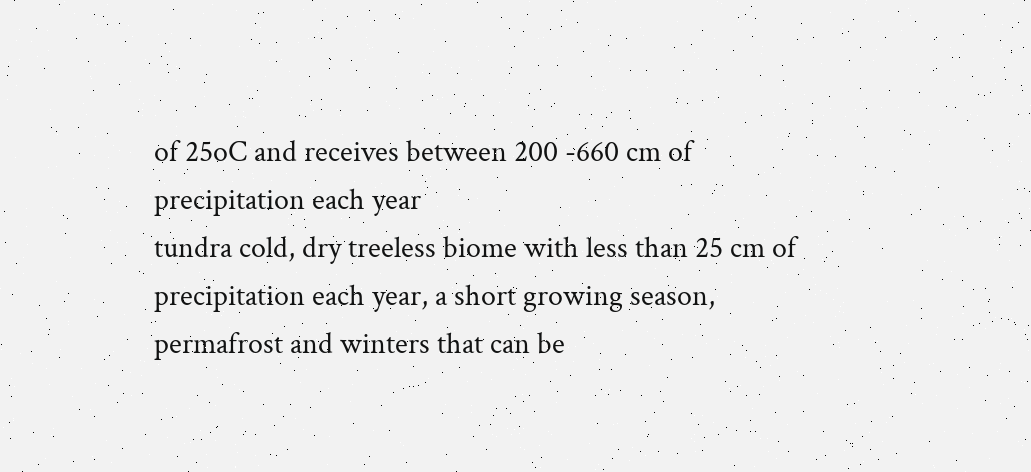of 25oC and receives between 200 -660 cm of precipitation each year
tundra cold, dry treeless biome with less than 25 cm of precipitation each year, a short growing season, permafrost and winters that can be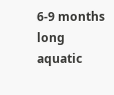6-9 months long
aquatic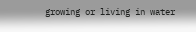growing or living in water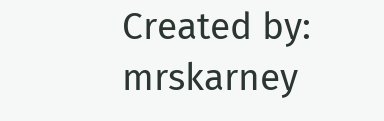Created by: mrskarney